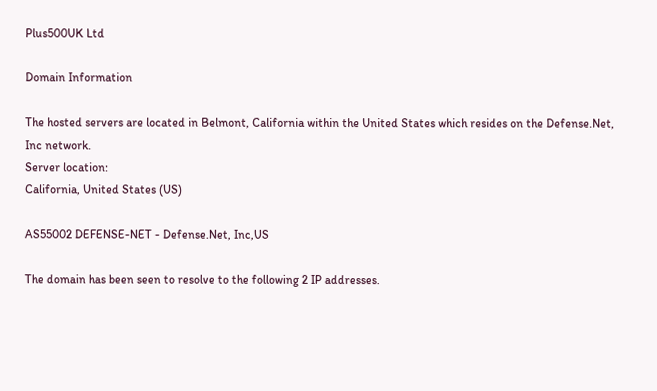Plus500UK Ltd

Domain Information

The hosted servers are located in Belmont, California within the United States which resides on the Defense.Net, Inc network.
Server location:
California, United States (US)

AS55002 DEFENSE-NET - Defense.Net, Inc,US

The domain has been seen to resolve to the following 2 IP addresses.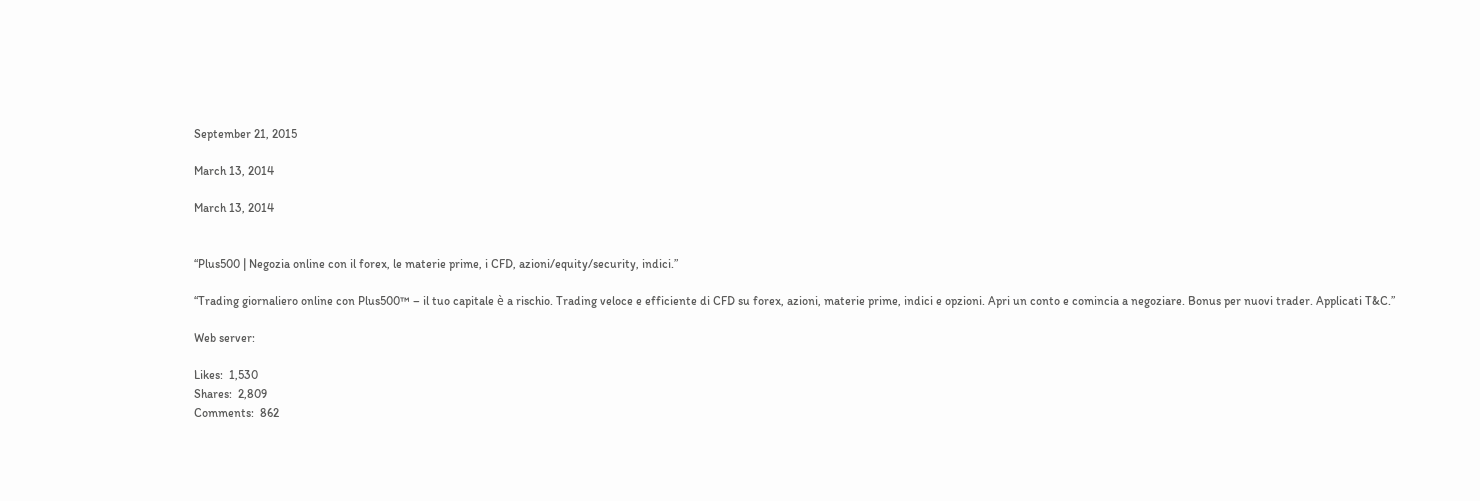September 21, 2015

March 13, 2014

March 13, 2014


“Plus500 | Negozia online con il forex, le materie prime, i CFD, azioni/equity/security, indici.”

“Trading giornaliero online con Plus500™ – il tuo capitale è a rischio. Trading veloce e efficiente di CFD su forex, azioni, materie prime, indici e opzioni. Apri un conto e comincia a negoziare. Bonus per nuovi trader. Applicati T&C.”

Web server:

Likes:  1,530
Shares:  2,809
Comments:  862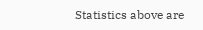Statistics above are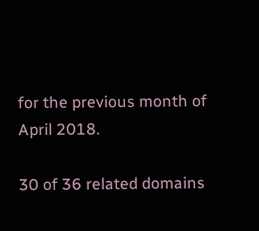for the previous month of April 2018.

30 of 36 related domains